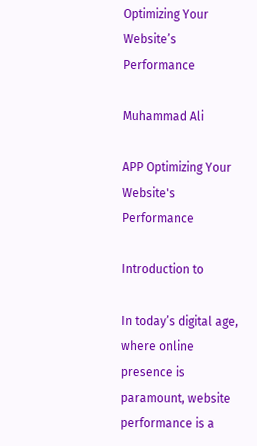Optimizing Your Website’s Performance

Muhammad Ali

APP Optimizing Your Website's Performance

Introduction to

In today’s digital age, where online presence is paramount, website performance is a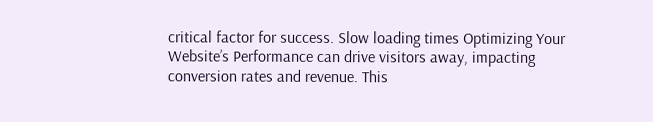critical factor for success. Slow loading times Optimizing Your Website’s Performance can drive visitors away, impacting conversion rates and revenue. This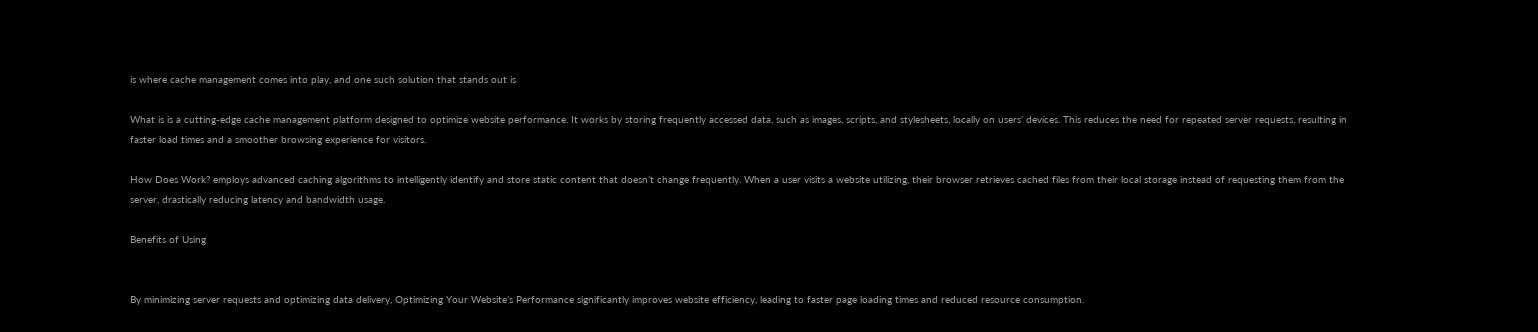is where cache management comes into play, and one such solution that stands out is

What is is a cutting-edge cache management platform designed to optimize website performance. It works by storing frequently accessed data, such as images, scripts, and stylesheets, locally on users’ devices. This reduces the need for repeated server requests, resulting in faster load times and a smoother browsing experience for visitors.

How Does Work? employs advanced caching algorithms to intelligently identify and store static content that doesn’t change frequently. When a user visits a website utilizing, their browser retrieves cached files from their local storage instead of requesting them from the server, drastically reducing latency and bandwidth usage.

Benefits of Using


By minimizing server requests and optimizing data delivery, Optimizing Your Website’s Performance significantly improves website efficiency, leading to faster page loading times and reduced resource consumption.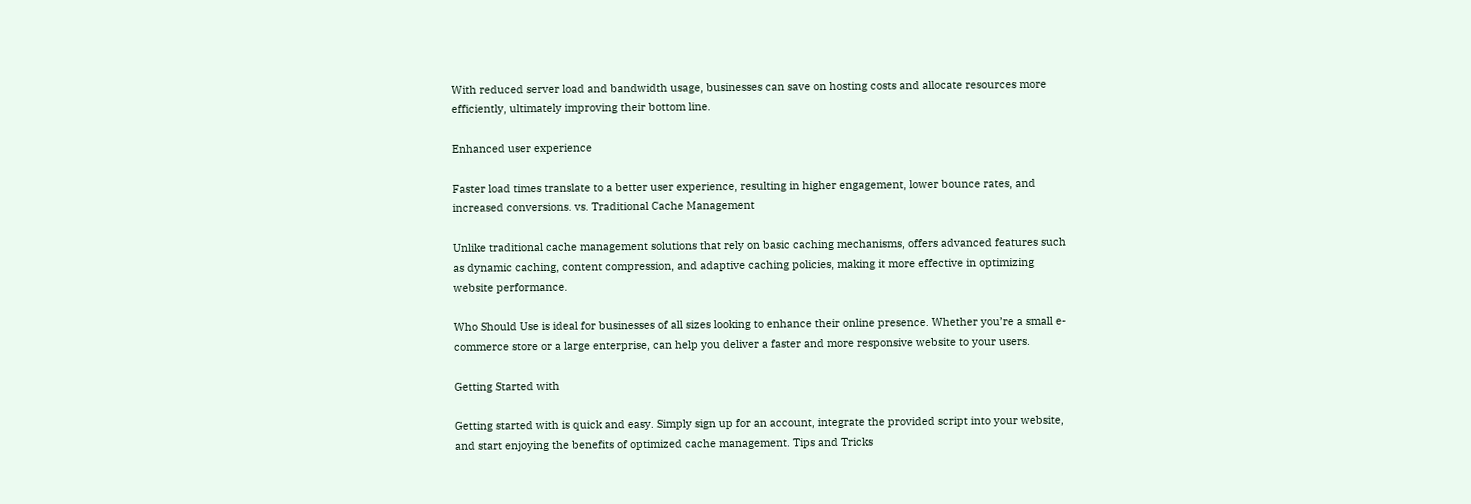With reduced server load and bandwidth usage, businesses can save on hosting costs and allocate resources more efficiently, ultimately improving their bottom line.

Enhanced user experience

Faster load times translate to a better user experience, resulting in higher engagement, lower bounce rates, and increased conversions. vs. Traditional Cache Management

Unlike traditional cache management solutions that rely on basic caching mechanisms, offers advanced features such as dynamic caching, content compression, and adaptive caching policies, making it more effective in optimizing website performance.

Who Should Use is ideal for businesses of all sizes looking to enhance their online presence. Whether you’re a small e-commerce store or a large enterprise, can help you deliver a faster and more responsive website to your users.

Getting Started with

Getting started with is quick and easy. Simply sign up for an account, integrate the provided script into your website, and start enjoying the benefits of optimized cache management. Tips and Tricks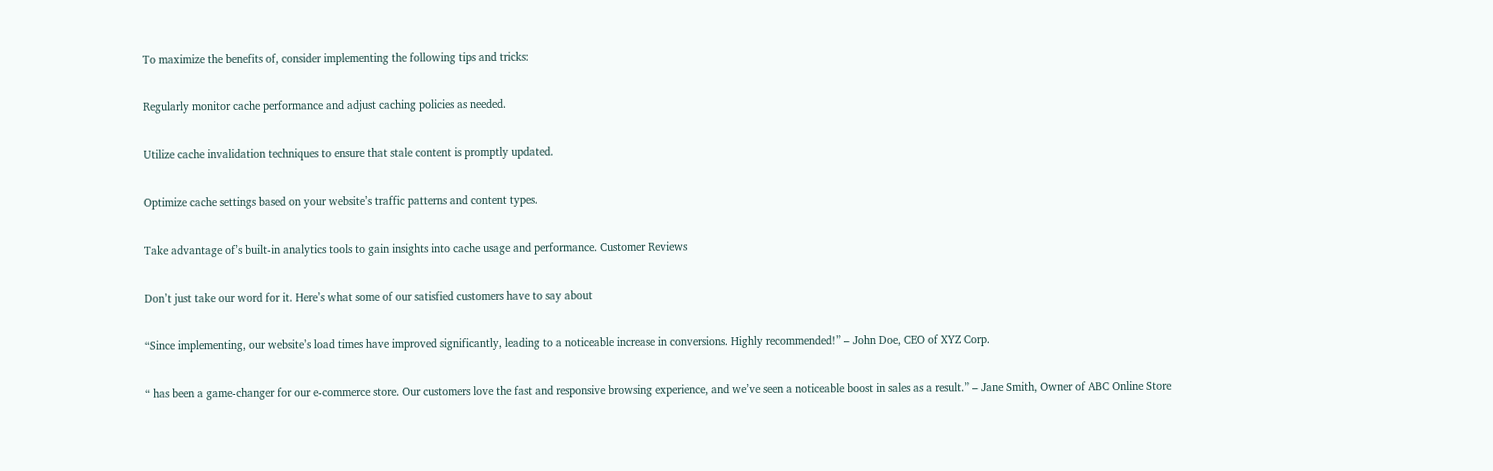To maximize the benefits of, consider implementing the following tips and tricks:

Regularly monitor cache performance and adjust caching policies as needed.

Utilize cache invalidation techniques to ensure that stale content is promptly updated.

Optimize cache settings based on your website’s traffic patterns and content types.

Take advantage of’s built-in analytics tools to gain insights into cache usage and performance. Customer Reviews

Don’t just take our word for it. Here’s what some of our satisfied customers have to say about

“Since implementing, our website’s load times have improved significantly, leading to a noticeable increase in conversions. Highly recommended!” – John Doe, CEO of XYZ Corp.

“ has been a game-changer for our e-commerce store. Our customers love the fast and responsive browsing experience, and we’ve seen a noticeable boost in sales as a result.” – Jane Smith, Owner of ABC Online Store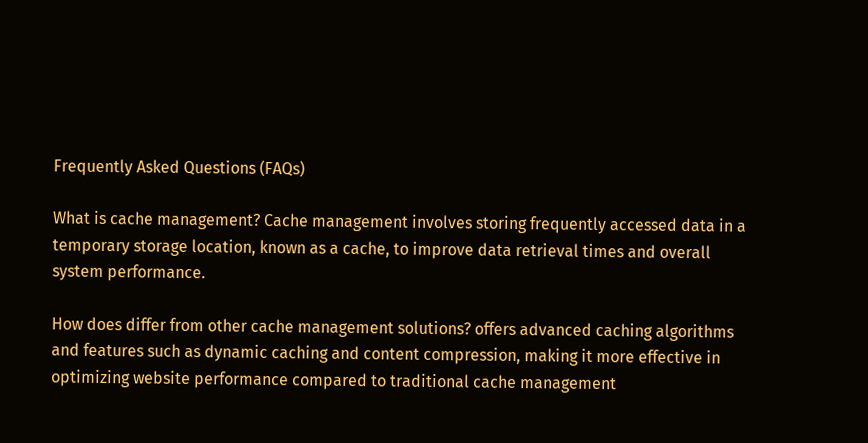Frequently Asked Questions (FAQs)

What is cache management? Cache management involves storing frequently accessed data in a temporary storage location, known as a cache, to improve data retrieval times and overall system performance.

How does differ from other cache management solutions? offers advanced caching algorithms and features such as dynamic caching and content compression, making it more effective in optimizing website performance compared to traditional cache management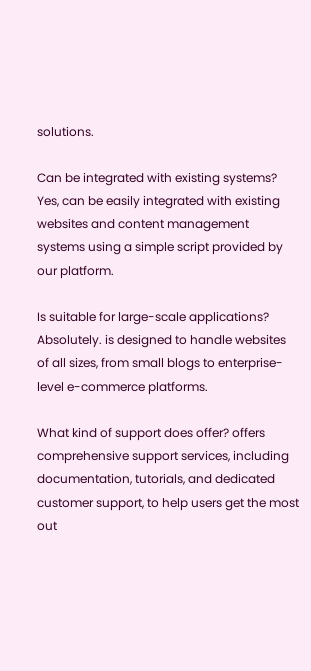solutions.

Can be integrated with existing systems? Yes, can be easily integrated with existing websites and content management systems using a simple script provided by our platform.

Is suitable for large-scale applications? Absolutely. is designed to handle websites of all sizes, from small blogs to enterprise-level e-commerce platforms.

What kind of support does offer? offers comprehensive support services, including documentation, tutorials, and dedicated customer support, to help users get the most out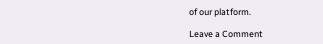of our platform.

Leave a Comment